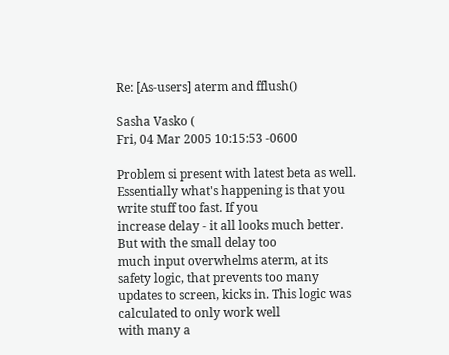Re: [As-users] aterm and fflush()

Sasha Vasko (
Fri, 04 Mar 2005 10:15:53 -0600

Problem si present with latest beta as well.
Essentially what's happening is that you write stuff too fast. If you
increase delay - it all looks much better. But with the small delay too
much input overwhelms aterm, at its safety logic, that prevents too many
updates to screen, kicks in. This logic was calculated to only work well
with many a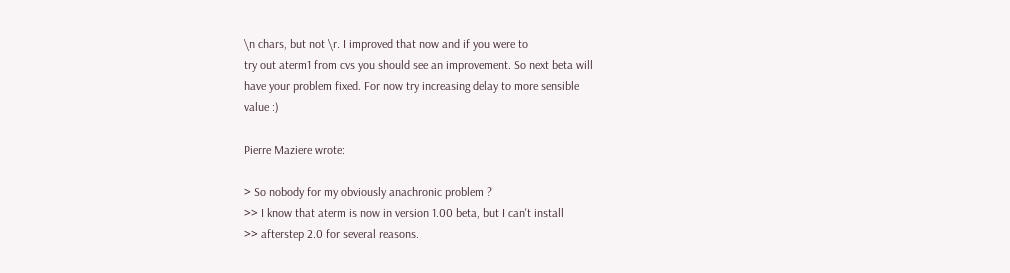\n chars, but not \r. I improved that now and if you were to
try out aterm1 from cvs you should see an improvement. So next beta will
have your problem fixed. For now try increasing delay to more sensible
value :)

Pierre Maziere wrote:

> So nobody for my obviously anachronic problem ?
>> I know that aterm is now in version 1.00 beta, but I can't install
>> afterstep 2.0 for several reasons.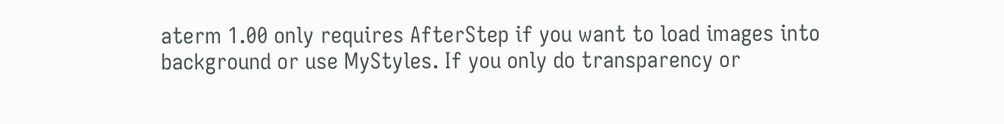aterm 1.00 only requires AfterStep if you want to load images into
background or use MyStyles. If you only do transparency or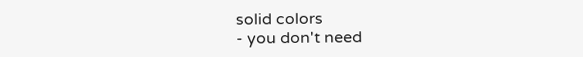solid colors
- you don't need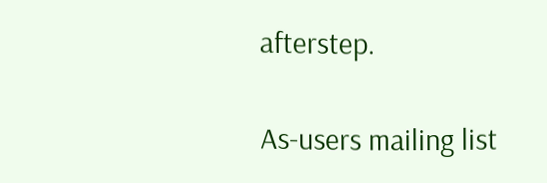afterstep.

As-users mailing list